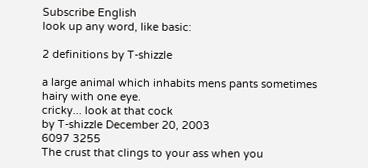Subscribe English
look up any word, like basic:

2 definitions by T-shizzle

a large animal which inhabits mens pants sometimes hairy with one eye.
cricky... look at that cock
by T-shizzle December 20, 2003
6097 3255
The crust that clings to your ass when you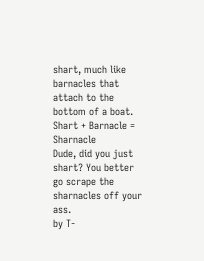shart, much like barnacles that attach to the bottom of a boat. Shart + Barnacle = Sharnacle
Dude, did you just shart? You better go scrape the sharnacles off your ass.
by T-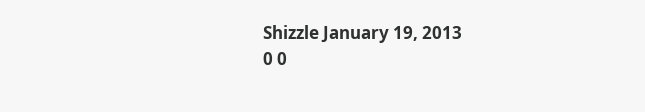Shizzle January 19, 2013
0 0